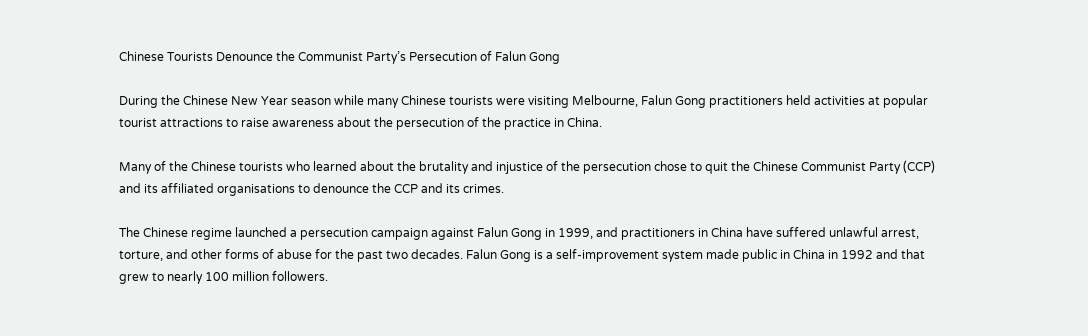Chinese Tourists Denounce the Communist Party’s Persecution of Falun Gong

During the Chinese New Year season while many Chinese tourists were visiting Melbourne, Falun Gong practitioners held activities at popular tourist attractions to raise awareness about the persecution of the practice in China.

Many of the Chinese tourists who learned about the brutality and injustice of the persecution chose to quit the Chinese Communist Party (CCP) and its affiliated organisations to denounce the CCP and its crimes.

The Chinese regime launched a persecution campaign against Falun Gong in 1999, and practitioners in China have suffered unlawful arrest, torture, and other forms of abuse for the past two decades. Falun Gong is a self-improvement system made public in China in 1992 and that grew to nearly 100 million followers.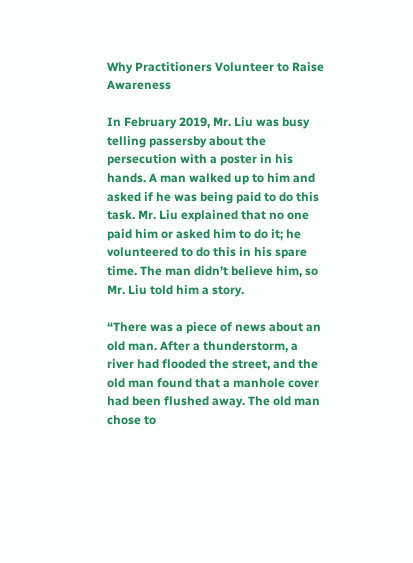Why Practitioners Volunteer to Raise Awareness

In February 2019, Mr. Liu was busy telling passersby about the persecution with a poster in his hands. A man walked up to him and asked if he was being paid to do this task. Mr. Liu explained that no one paid him or asked him to do it; he volunteered to do this in his spare time. The man didn’t believe him, so Mr. Liu told him a story.

“There was a piece of news about an old man. After a thunderstorm, a river had flooded the street, and the old man found that a manhole cover had been flushed away. The old man chose to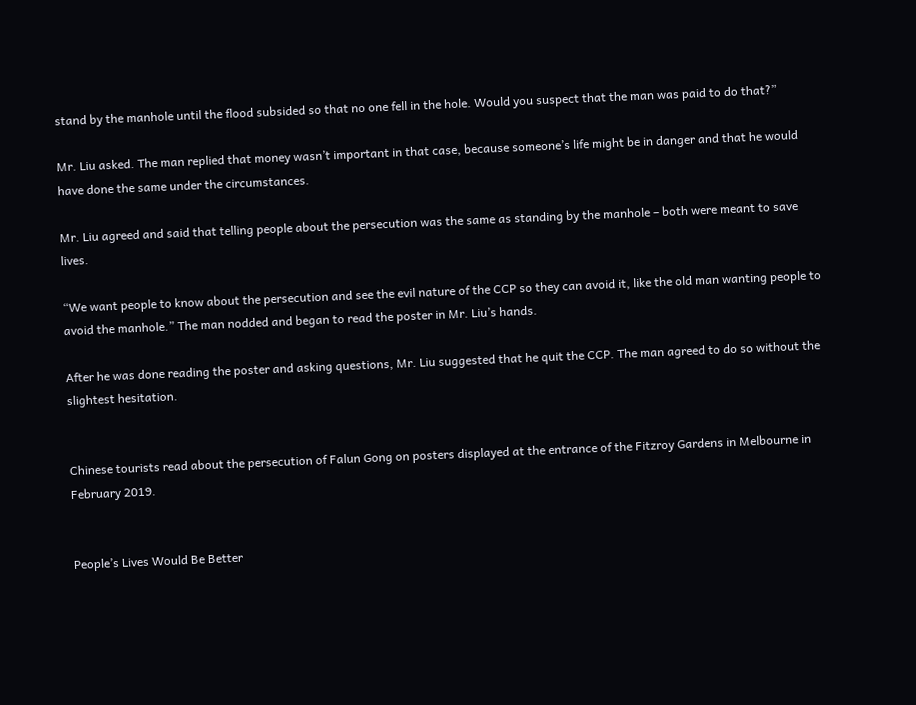stand by the manhole until the flood subsided so that no one fell in the hole. Would you suspect that the man was paid to do that?”

Mr. Liu asked. The man replied that money wasn’t important in that case, because someone’s life might be in danger and that he would have done the same under the circumstances.

Mr. Liu agreed and said that telling people about the persecution was the same as standing by the manhole – both were meant to save lives.

“We want people to know about the persecution and see the evil nature of the CCP so they can avoid it, like the old man wanting people to avoid the manhole.” The man nodded and began to read the poster in Mr. Liu’s hands.

After he was done reading the poster and asking questions, Mr. Liu suggested that he quit the CCP. The man agreed to do so without the slightest hesitation.


Chinese tourists read about the persecution of Falun Gong on posters displayed at the entrance of the Fitzroy Gardens in Melbourne in February 2019.


People’s Lives Would Be Better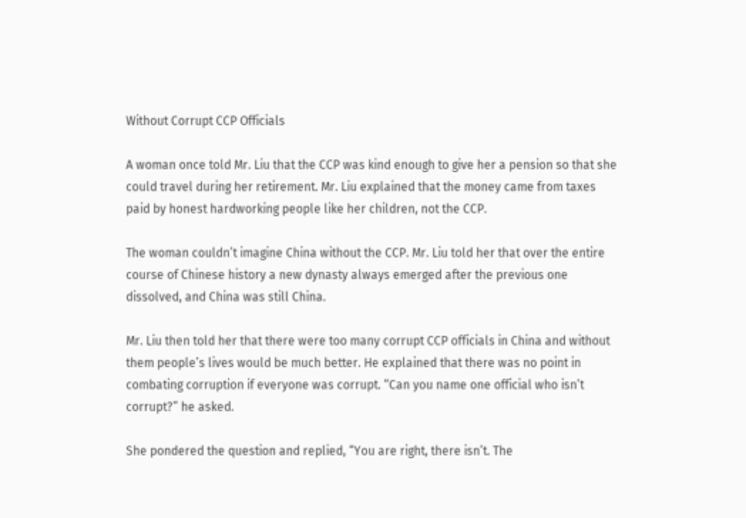Without Corrupt CCP Officials

A woman once told Mr. Liu that the CCP was kind enough to give her a pension so that she could travel during her retirement. Mr. Liu explained that the money came from taxes paid by honest hardworking people like her children, not the CCP.

The woman couldn’t imagine China without the CCP. Mr. Liu told her that over the entire course of Chinese history a new dynasty always emerged after the previous one dissolved, and China was still China.

Mr. Liu then told her that there were too many corrupt CCP officials in China and without them people’s lives would be much better. He explained that there was no point in combating corruption if everyone was corrupt. “Can you name one official who isn’t corrupt?” he asked.

She pondered the question and replied, “You are right, there isn’t. The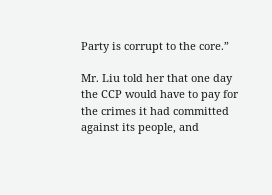Party is corrupt to the core.”

Mr. Liu told her that one day the CCP would have to pay for the crimes it had committed against its people, and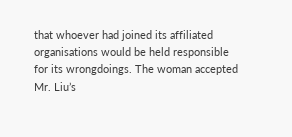that whoever had joined its affiliated organisations would be held responsible for its wrongdoings. The woman accepted Mr. Liu’s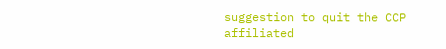suggestion to quit the CCP affiliated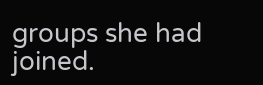groups she had joined.